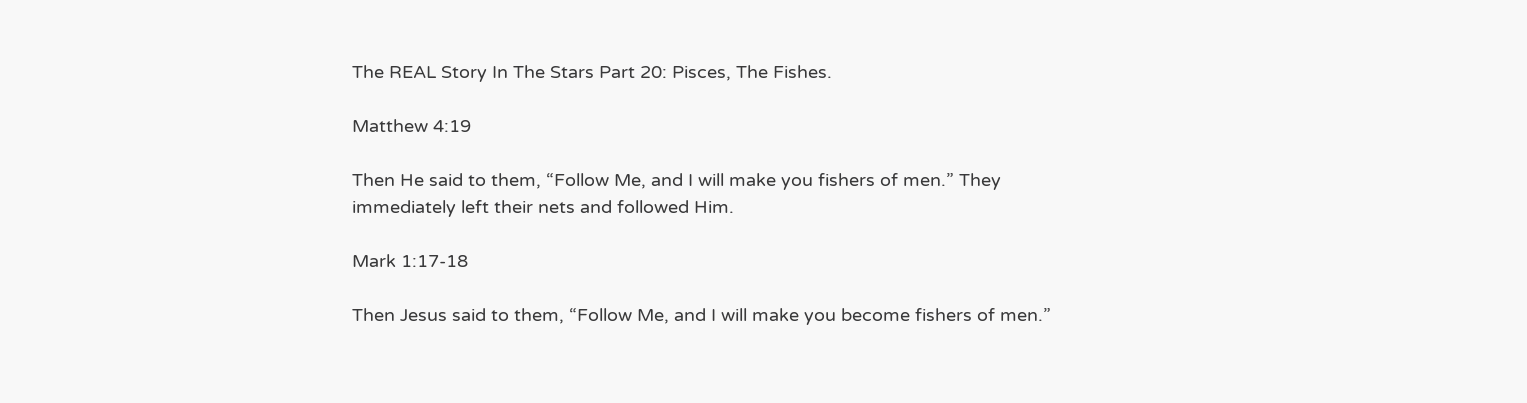The REAL Story In The Stars Part 20: Pisces, The Fishes.

Matthew 4:19

Then He said to them, “Follow Me, and I will make you fishers of men.” They immediately left their nets and followed Him.

Mark 1:17-18

Then Jesus said to them, “Follow Me, and I will make you become fishers of men.”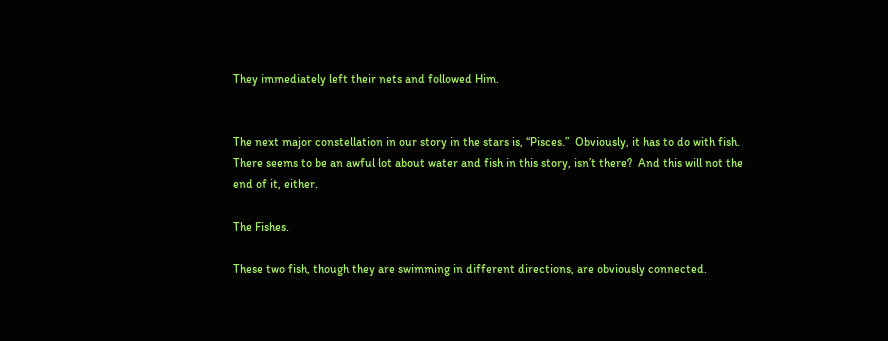They immediately left their nets and followed Him.


The next major constellation in our story in the stars is, “Pisces.”  Obviously, it has to do with fish.  There seems to be an awful lot about water and fish in this story, isn’t there?  And this will not the end of it, either.

The Fishes.

These two fish, though they are swimming in different directions, are obviously connected.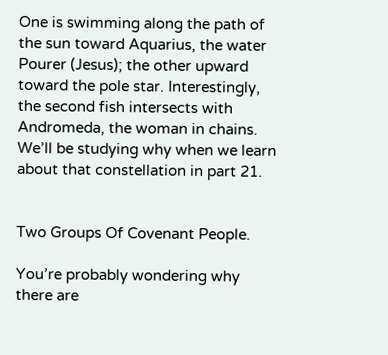One is swimming along the path of the sun toward Aquarius, the water Pourer (Jesus); the other upward toward the pole star. Interestingly, the second fish intersects with Andromeda, the woman in chains. We’ll be studying why when we learn about that constellation in part 21.


Two Groups Of Covenant People.

You’re probably wondering why there are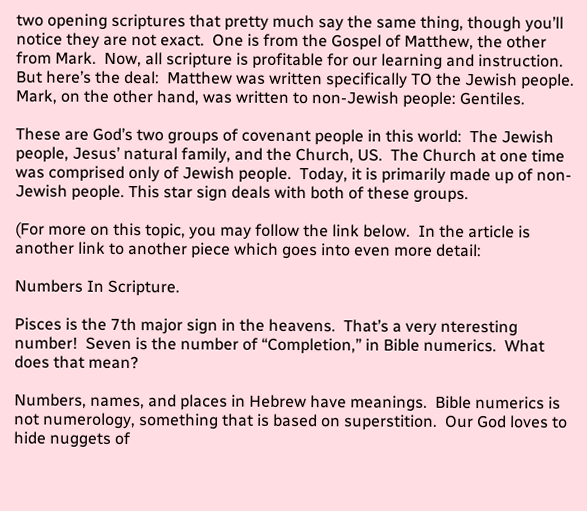two opening scriptures that pretty much say the same thing, though you’ll notice they are not exact.  One is from the Gospel of Matthew, the other from Mark.  Now, all scripture is profitable for our learning and instruction.  But here’s the deal:  Matthew was written specifically TO the Jewish people.  Mark, on the other hand, was written to non-Jewish people: Gentiles.

These are God’s two groups of covenant people in this world:  The Jewish people, Jesus’ natural family, and the Church, US.  The Church at one time was comprised only of Jewish people.  Today, it is primarily made up of non-Jewish people. This star sign deals with both of these groups.

(For more on this topic, you may follow the link below.  In the article is another link to another piece which goes into even more detail:

Numbers In Scripture.

Pisces is the 7th major sign in the heavens.  That’s a very nteresting number!  Seven is the number of “Completion,” in Bible numerics.  What does that mean?

Numbers, names, and places in Hebrew have meanings.  Bible numerics is not numerology, something that is based on superstition.  Our God loves to hide nuggets of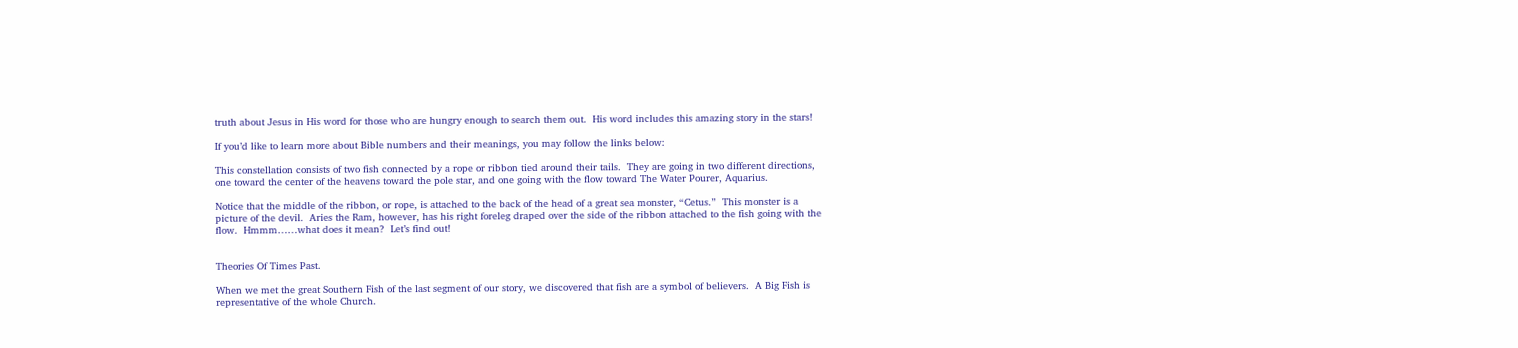truth about Jesus in His word for those who are hungry enough to search them out.  His word includes this amazing story in the stars!

If you’d like to learn more about Bible numbers and their meanings, you may follow the links below:

This constellation consists of two fish connected by a rope or ribbon tied around their tails.  They are going in two different directions, one toward the center of the heavens toward the pole star, and one going with the flow toward The Water Pourer, Aquarius.

Notice that the middle of the ribbon, or rope, is attached to the back of the head of a great sea monster, “Cetus.”  This monster is a picture of the devil.  Aries the Ram, however, has his right foreleg draped over the side of the ribbon attached to the fish going with the flow.  Hmmm……what does it mean?  Let’s find out!


Theories Of Times Past.

When we met the great Southern Fish of the last segment of our story, we discovered that fish are a symbol of believers.  A Big Fish is representative of the whole Church.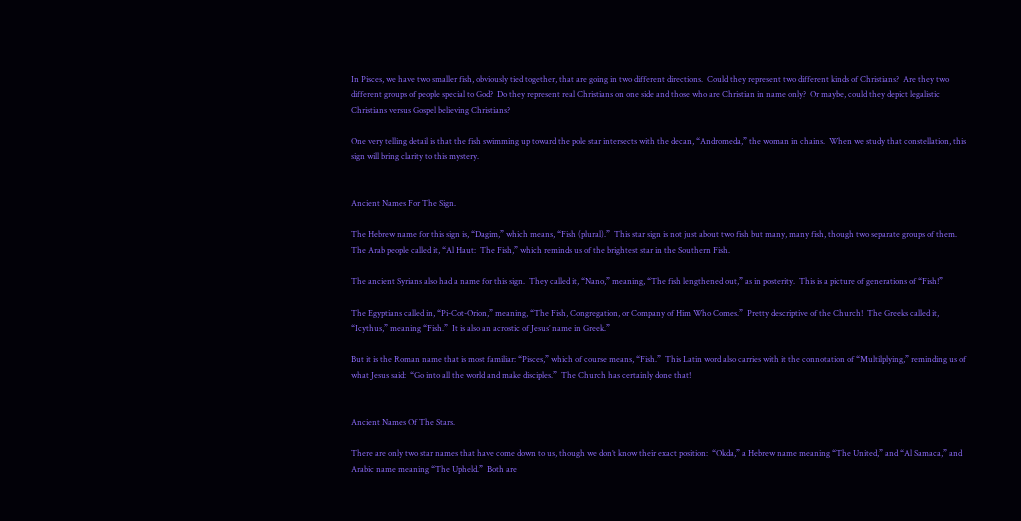In Pisces, we have two smaller fish, obviously tied together, that are going in two different directions.  Could they represent two different kinds of Christians?  Are they two different groups of people special to God?  Do they represent real Christians on one side and those who are Christian in name only?  Or maybe, could they depict legalistic Christians versus Gospel believing Christians?

One very telling detail is that the fish swimming up toward the pole star intersects with the decan, “Andromeda,” the woman in chains.  When we study that constellation, this sign will bring clarity to this mystery.


Ancient Names For The Sign.

The Hebrew name for this sign is, “Dagim,” which means, “Fish (plural).”  This star sign is not just about two fish but many, many fish, though two separate groups of them.  The Arab people called it, “Al Haut:  The Fish,” which reminds us of the brightest star in the Southern Fish.

The ancient Syrians also had a name for this sign.  They called it, “Nano,” meaning, “The fish lengthened out,” as in posterity.  This is a picture of generations of “Fish!”

The Egyptians called in, “Pi-Cot-Orion,” meaning, “The Fish, Congregation, or Company of Him Who Comes.”  Pretty descriptive of the Church!  The Greeks called it, “Icythus,” meaning “Fish.”  It is also an acrostic of Jesus’ name in Greek.”

But it is the Roman name that is most familiar: “Pisces,” which of course means, “Fish.”  This Latin word also carries with it the connotation of “Multilplying,” reminding us of what Jesus said:  “Go into all the world and make disciples.”  The Church has certainly done that!


Ancient Names Of The Stars.

There are only two star names that have come down to us, though we don’t know their exact position:  “Okda,” a Hebrew name meaning “The United,” and “Al Samaca,” and Arabic name meaning “The Upheld.”  Both are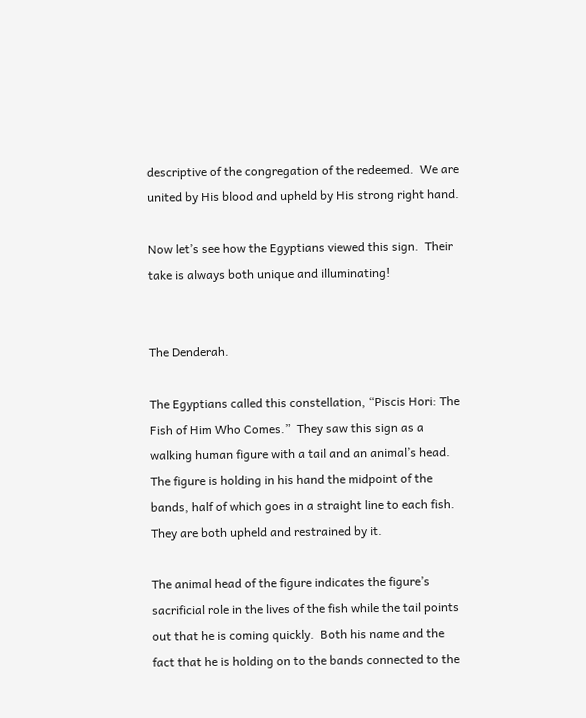descriptive of the congregation of the redeemed.  We are united by His blood and upheld by His strong right hand.

Now let’s see how the Egyptians viewed this sign.  Their take is always both unique and illuminating!


The Denderah.

The Egyptians called this constellation, “Piscis Hori: The Fish of Him Who Comes.”  They saw this sign as a walking human figure with a tail and an animal’s head.  The figure is holding in his hand the midpoint of the bands, half of which goes in a straight line to each fish.  They are both upheld and restrained by it.

The animal head of the figure indicates the figure’s sacrificial role in the lives of the fish while the tail points out that he is coming quickly.  Both his name and the fact that he is holding on to the bands connected to the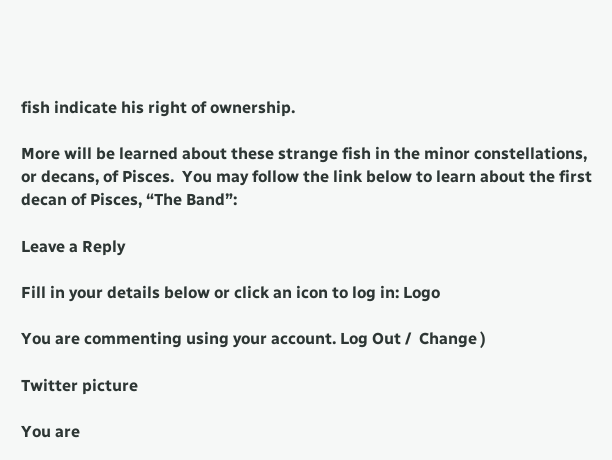fish indicate his right of ownership.

More will be learned about these strange fish in the minor constellations, or decans, of Pisces.  You may follow the link below to learn about the first decan of Pisces, “The Band”:

Leave a Reply

Fill in your details below or click an icon to log in: Logo

You are commenting using your account. Log Out /  Change )

Twitter picture

You are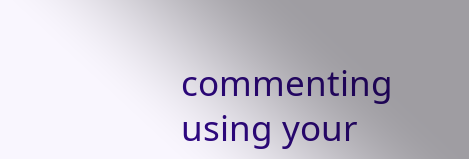commenting using your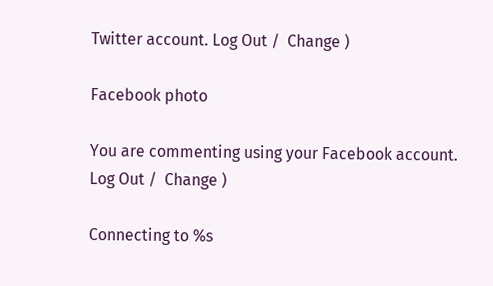Twitter account. Log Out /  Change )

Facebook photo

You are commenting using your Facebook account. Log Out /  Change )

Connecting to %s